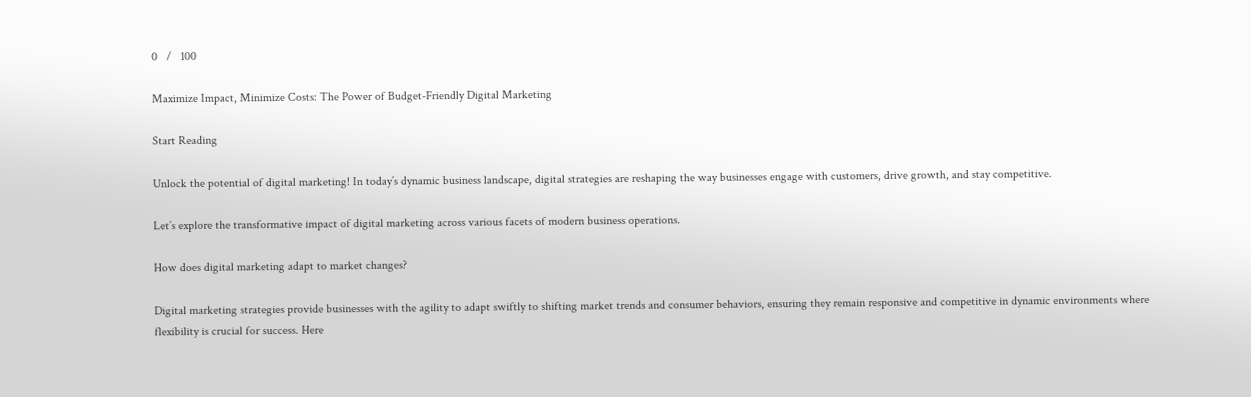0   /   100

Maximize Impact, Minimize Costs: The Power of Budget-Friendly Digital Marketing

Start Reading

Unlock the potential of digital marketing! In today’s dynamic business landscape, digital strategies are reshaping the way businesses engage with customers, drive growth, and stay competitive.

Let’s explore the transformative impact of digital marketing across various facets of modern business operations.

How does digital marketing adapt to market changes?

Digital marketing strategies provide businesses with the agility to adapt swiftly to shifting market trends and consumer behaviors, ensuring they remain responsive and competitive in dynamic environments where flexibility is crucial for success. Here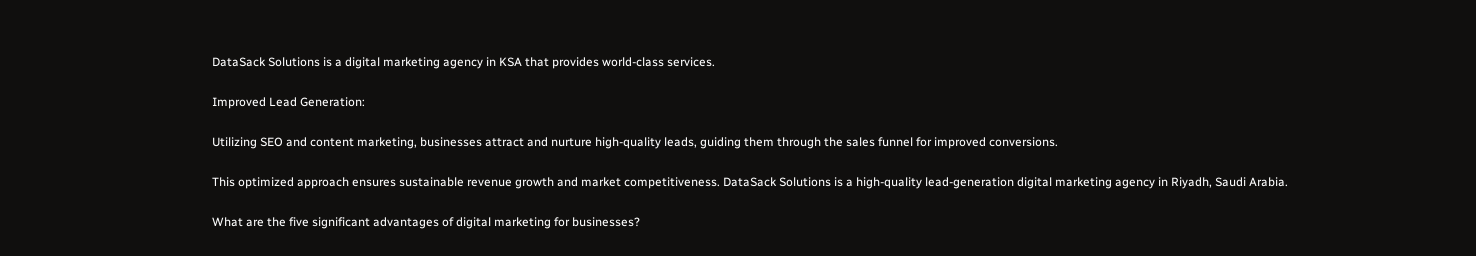DataSack Solutions is a digital marketing agency in KSA that provides world-class services.

Improved Lead Generation:

Utilizing SEO and content marketing, businesses attract and nurture high-quality leads, guiding them through the sales funnel for improved conversions.

This optimized approach ensures sustainable revenue growth and market competitiveness. DataSack Solutions is a high-quality lead-generation digital marketing agency in Riyadh, Saudi Arabia.

What are the five significant advantages of digital marketing for businesses?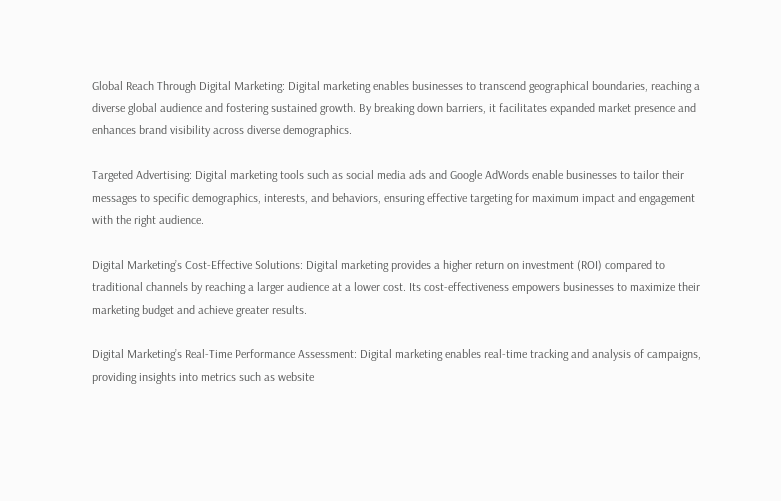Global Reach Through Digital Marketing: Digital marketing enables businesses to transcend geographical boundaries, reaching a diverse global audience and fostering sustained growth. By breaking down barriers, it facilitates expanded market presence and enhances brand visibility across diverse demographics.

Targeted Advertising: Digital marketing tools such as social media ads and Google AdWords enable businesses to tailor their messages to specific demographics, interests, and behaviors, ensuring effective targeting for maximum impact and engagement with the right audience.

Digital Marketing’s Cost-Effective Solutions: Digital marketing provides a higher return on investment (ROI) compared to traditional channels by reaching a larger audience at a lower cost. Its cost-effectiveness empowers businesses to maximize their marketing budget and achieve greater results.

Digital Marketing’s Real-Time Performance Assessment: Digital marketing enables real-time tracking and analysis of campaigns, providing insights into metrics such as website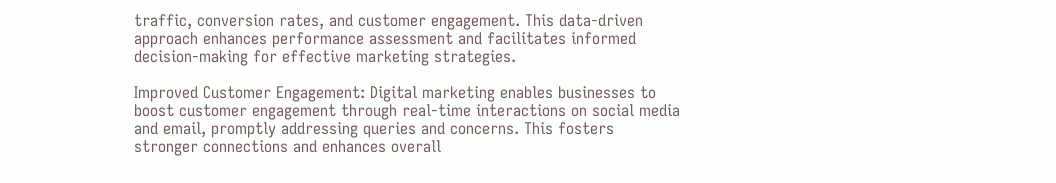traffic, conversion rates, and customer engagement. This data-driven approach enhances performance assessment and facilitates informed decision-making for effective marketing strategies.

Improved Customer Engagement: Digital marketing enables businesses to boost customer engagement through real-time interactions on social media and email, promptly addressing queries and concerns. This fosters stronger connections and enhances overall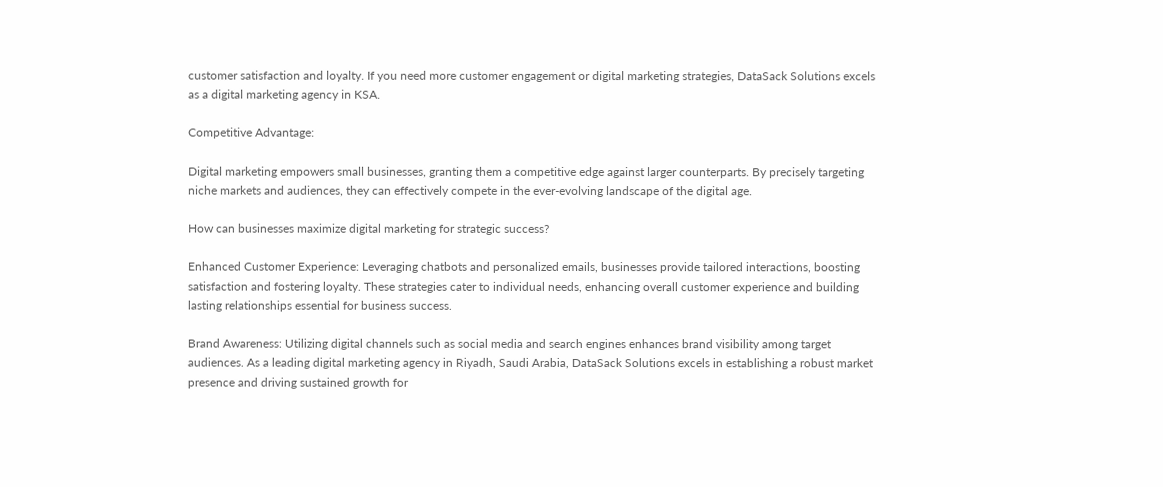customer satisfaction and loyalty. If you need more customer engagement or digital marketing strategies, DataSack Solutions excels as a digital marketing agency in KSA.

Competitive Advantage:

Digital marketing empowers small businesses, granting them a competitive edge against larger counterparts. By precisely targeting niche markets and audiences, they can effectively compete in the ever-evolving landscape of the digital age.

How can businesses maximize digital marketing for strategic success?

Enhanced Customer Experience: Leveraging chatbots and personalized emails, businesses provide tailored interactions, boosting satisfaction and fostering loyalty. These strategies cater to individual needs, enhancing overall customer experience and building lasting relationships essential for business success.

Brand Awareness: Utilizing digital channels such as social media and search engines enhances brand visibility among target audiences. As a leading digital marketing agency in Riyadh, Saudi Arabia, DataSack Solutions excels in establishing a robust market presence and driving sustained growth for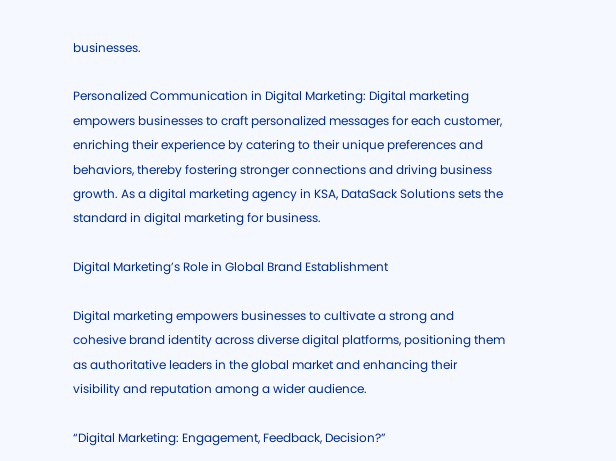businesses.

Personalized Communication in Digital Marketing: Digital marketing empowers businesses to craft personalized messages for each customer, enriching their experience by catering to their unique preferences and behaviors, thereby fostering stronger connections and driving business growth. As a digital marketing agency in KSA, DataSack Solutions sets the standard in digital marketing for business.

Digital Marketing’s Role in Global Brand Establishment

Digital marketing empowers businesses to cultivate a strong and cohesive brand identity across diverse digital platforms, positioning them as authoritative leaders in the global market and enhancing their visibility and reputation among a wider audience.

“Digital Marketing: Engagement, Feedback, Decision?”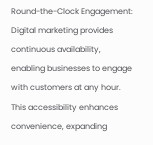Round-the-Clock Engagement: Digital marketing provides continuous availability, enabling businesses to engage with customers at any hour. This accessibility enhances convenience, expanding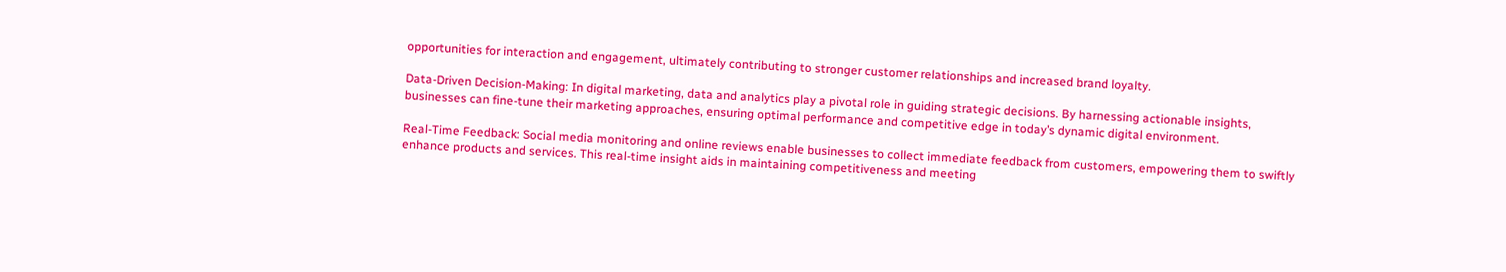opportunities for interaction and engagement, ultimately contributing to stronger customer relationships and increased brand loyalty.

Data-Driven Decision-Making: In digital marketing, data and analytics play a pivotal role in guiding strategic decisions. By harnessing actionable insights, businesses can fine-tune their marketing approaches, ensuring optimal performance and competitive edge in today’s dynamic digital environment.

Real-Time Feedback: Social media monitoring and online reviews enable businesses to collect immediate feedback from customers, empowering them to swiftly enhance products and services. This real-time insight aids in maintaining competitiveness and meeting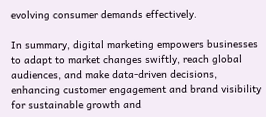evolving consumer demands effectively.

In summary, digital marketing empowers businesses to adapt to market changes swiftly, reach global audiences, and make data-driven decisions, enhancing customer engagement and brand visibility for sustainable growth and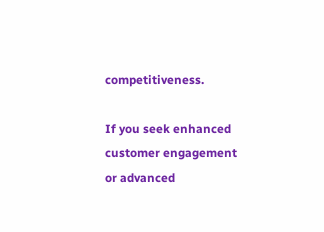competitiveness.

If you seek enhanced customer engagement or advanced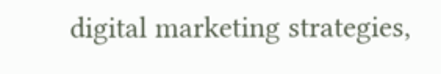digital marketing strategies,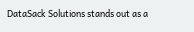DataSack Solutions stands out as a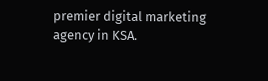premier digital marketing agency in KSA.